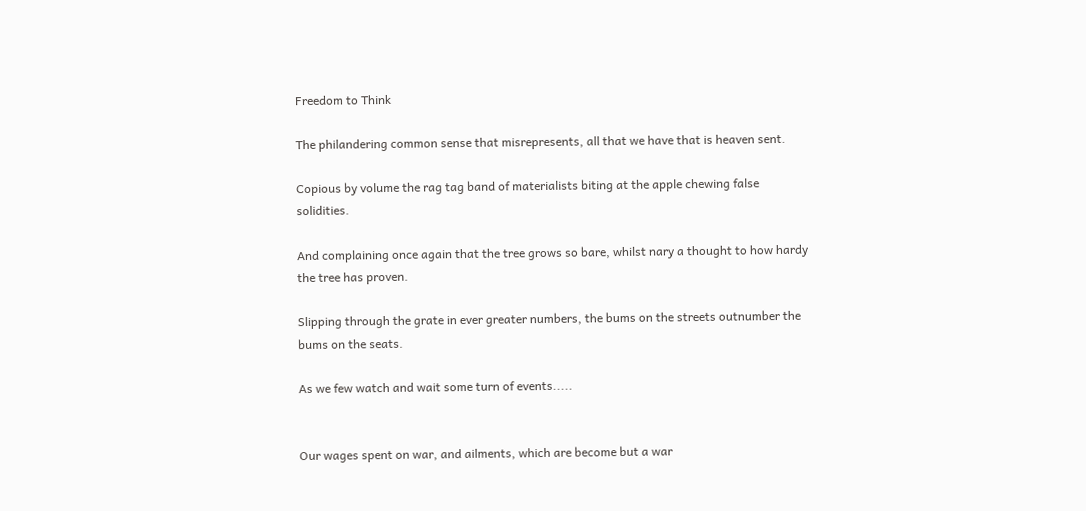Freedom to Think

The philandering common sense that misrepresents, all that we have that is heaven sent.

Copious by volume the rag tag band of materialists biting at the apple chewing false solidities.

And complaining once again that the tree grows so bare, whilst nary a thought to how hardy the tree has proven.

Slipping through the grate in ever greater numbers, the bums on the streets outnumber the bums on the seats.

As we few watch and wait some turn of events.....


Our wages spent on war, and ailments, which are become but a war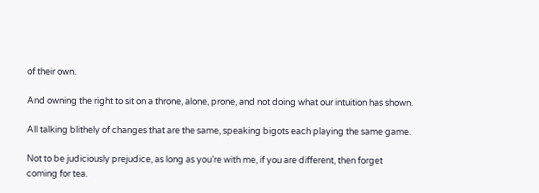of their own.

And owning the right to sit on a throne, alone, prone, and not doing what our intuition has shown.

All talking blithely of changes that are the same, speaking bigots each playing the same game.

Not to be judiciously prejudice, as long as you’re with me, if you are different, then forget coming for tea.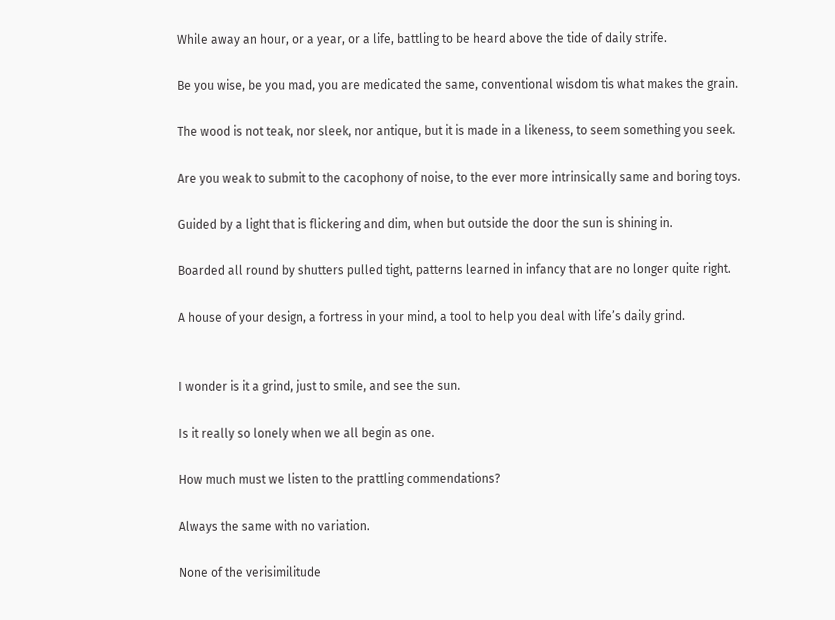While away an hour, or a year, or a life, battling to be heard above the tide of daily strife.

Be you wise, be you mad, you are medicated the same, conventional wisdom tis what makes the grain.

The wood is not teak, nor sleek, nor antique, but it is made in a likeness, to seem something you seek.

Are you weak to submit to the cacophony of noise, to the ever more intrinsically same and boring toys.

Guided by a light that is flickering and dim, when but outside the door the sun is shining in.

Boarded all round by shutters pulled tight, patterns learned in infancy that are no longer quite right.

A house of your design, a fortress in your mind, a tool to help you deal with life’s daily grind.


I wonder is it a grind, just to smile, and see the sun.

Is it really so lonely when we all begin as one.

How much must we listen to the prattling commendations?

Always the same with no variation.

None of the verisimilitude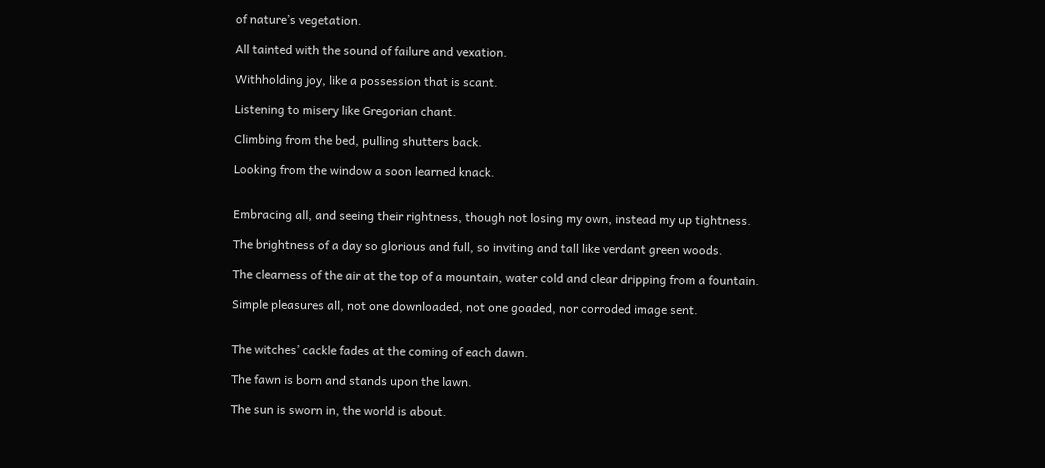of nature’s vegetation.

All tainted with the sound of failure and vexation.

Withholding joy, like a possession that is scant.

Listening to misery like Gregorian chant.

Climbing from the bed, pulling shutters back.

Looking from the window a soon learned knack.


Embracing all, and seeing their rightness, though not losing my own, instead my up tightness.

The brightness of a day so glorious and full, so inviting and tall like verdant green woods.

The clearness of the air at the top of a mountain, water cold and clear dripping from a fountain.

Simple pleasures all, not one downloaded, not one goaded, nor corroded image sent.


The witches’ cackle fades at the coming of each dawn.

The fawn is born and stands upon the lawn.

The sun is sworn in, the world is about.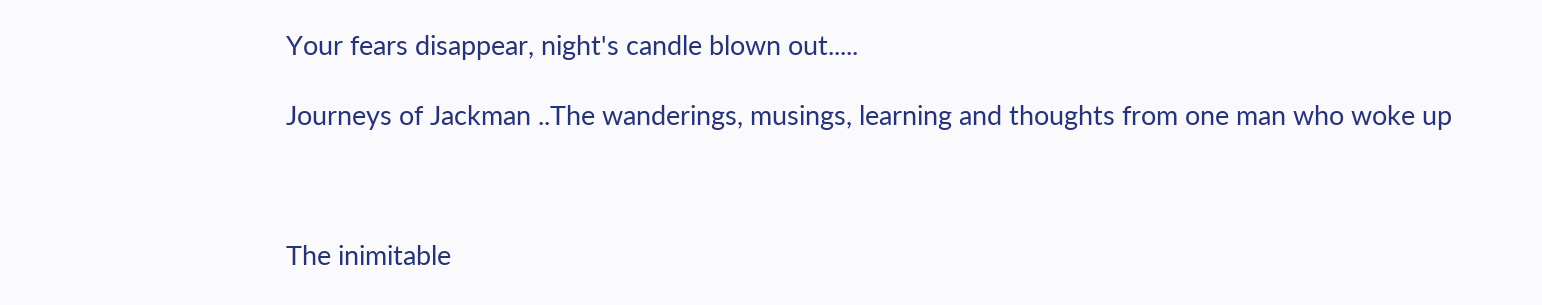Your fears disappear, night's candle blown out.....

Journeys of Jackman ..The wanderings, musings, learning and thoughts from one man who woke up



The inimitable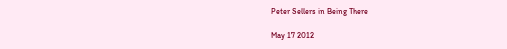Peter Sellers in Being There

May 17 2012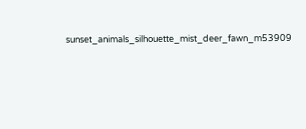sunset_animals_silhouette_mist_deer_fawn_m53909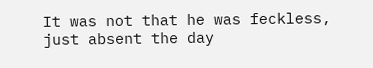It was not that he was feckless, just absent the day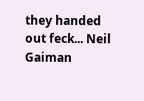they handed out feck... Neil Gaiman